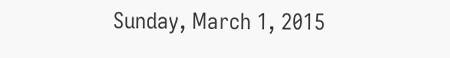Sunday, March 1, 2015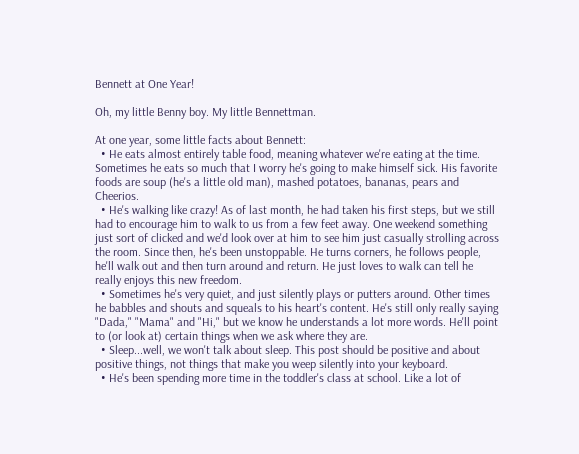Bennett at One Year!

Oh, my little Benny boy. My little Bennettman.

At one year, some little facts about Bennett:
  • He eats almost entirely table food, meaning whatever we're eating at the time. Sometimes he eats so much that I worry he's going to make himself sick. His favorite foods are soup (he's a little old man), mashed potatoes, bananas, pears and Cheerios.
  • He's walking like crazy! As of last month, he had taken his first steps, but we still had to encourage him to walk to us from a few feet away. One weekend something just sort of clicked and we'd look over at him to see him just casually strolling across the room. Since then, he's been unstoppable. He turns corners, he follows people, he'll walk out and then turn around and return. He just loves to walk can tell he really enjoys this new freedom.
  • Sometimes he's very quiet, and just silently plays or putters around. Other times he babbles and shouts and squeals to his heart's content. He's still only really saying "Dada," "Mama" and "Hi," but we know he understands a lot more words. He'll point to (or look at) certain things when we ask where they are.
  • Sleep...well, we won't talk about sleep. This post should be positive and about positive things, not things that make you weep silently into your keyboard.
  • He's been spending more time in the toddler's class at school. Like a lot of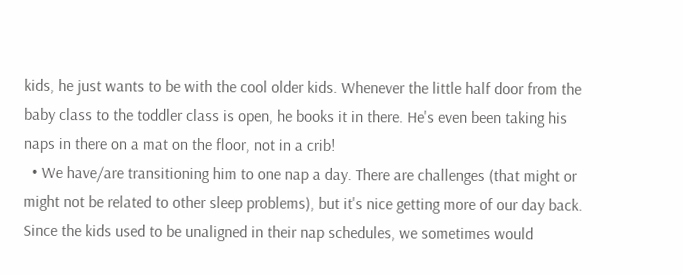kids, he just wants to be with the cool older kids. Whenever the little half door from the baby class to the toddler class is open, he books it in there. He's even been taking his naps in there on a mat on the floor, not in a crib!
  • We have/are transitioning him to one nap a day. There are challenges (that might or might not be related to other sleep problems), but it's nice getting more of our day back. Since the kids used to be unaligned in their nap schedules, we sometimes would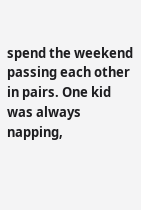spend the weekend passing each other in pairs. One kid was always napping,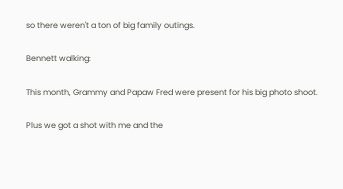so there weren't a ton of big family outings.

Bennett walking:

This month, Grammy and Papaw Fred were present for his big photo shoot.

Plus we got a shot with me and the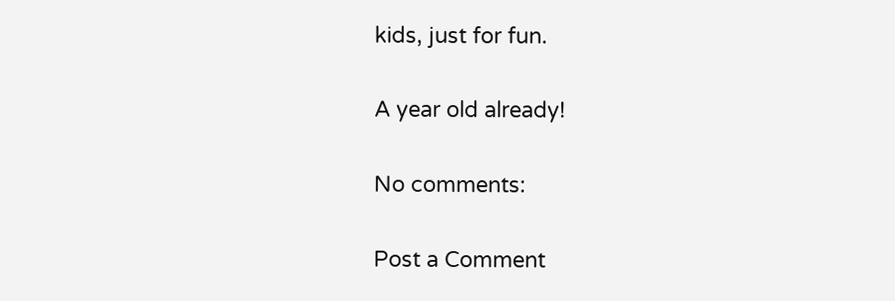kids, just for fun.

A year old already!

No comments:

Post a Comment